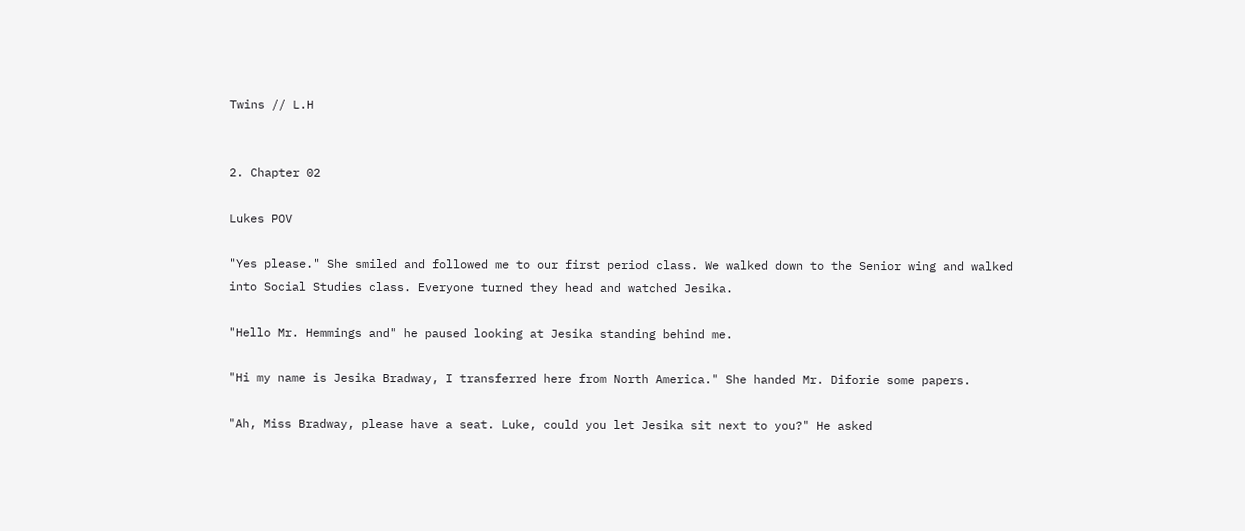Twins // L.H


2. Chapter 02

Lukes POV

"Yes please." She smiled and followed me to our first period class. We walked down to the Senior wing and walked into Social Studies class. Everyone turned they head and watched Jesika.

"Hello Mr. Hemmings and" he paused looking at Jesika standing behind me.

"Hi my name is Jesika Bradway, I transferred here from North America." She handed Mr. Diforie some papers.

"Ah, Miss Bradway, please have a seat. Luke, could you let Jesika sit next to you?" He asked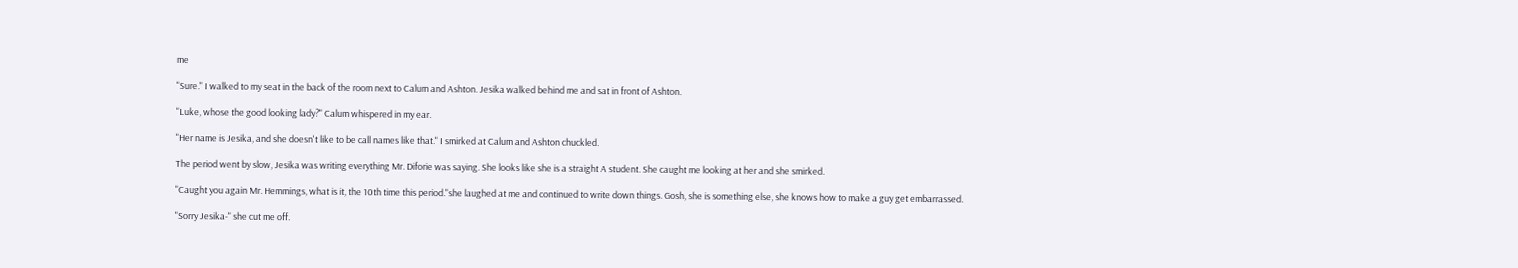me

"Sure." I walked to my seat in the back of the room next to Calum and Ashton. Jesika walked behind me and sat in front of Ashton.

"Luke, whose the good looking lady?" Calum whispered in my ear.

"Her name is Jesika, and she doesn't like to be call names like that." I smirked at Calum and Ashton chuckled.

The period went by slow, Jesika was writing everything Mr. Diforie was saying. She looks like she is a straight A student. She caught me looking at her and she smirked.

"Caught you again Mr. Hemmings, what is it, the 10th time this period."she laughed at me and continued to write down things. Gosh, she is something else, she knows how to make a guy get embarrassed.

"Sorry Jesika-" she cut me off.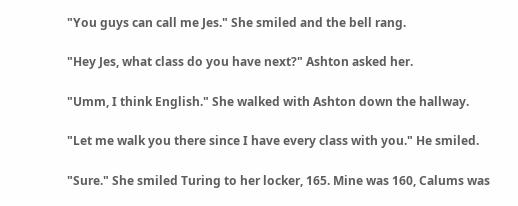"You guys can call me Jes." She smiled and the bell rang.

"Hey Jes, what class do you have next?" Ashton asked her.

"Umm, I think English." She walked with Ashton down the hallway.

"Let me walk you there since I have every class with you." He smiled.

"Sure." She smiled Turing to her locker, 165. Mine was 160, Calums was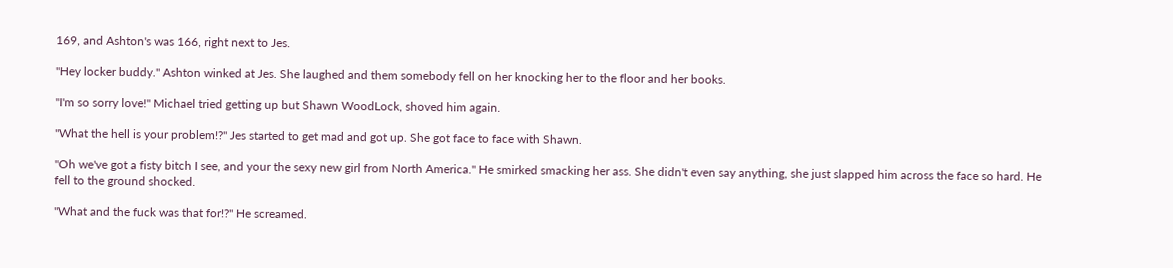169, and Ashton's was 166, right next to Jes.

"Hey locker buddy." Ashton winked at Jes. She laughed and them somebody fell on her knocking her to the floor and her books.

"I'm so sorry love!" Michael tried getting up but Shawn WoodLock, shoved him again.

"What the hell is your problem!?" Jes started to get mad and got up. She got face to face with Shawn.

"Oh we've got a fisty bitch I see, and your the sexy new girl from North America." He smirked smacking her ass. She didn't even say anything, she just slapped him across the face so hard. He fell to the ground shocked.

"What and the fuck was that for!?" He screamed.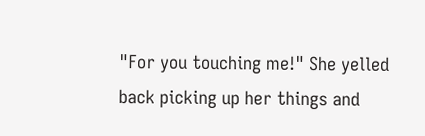"For you touching me!" She yelled back picking up her things and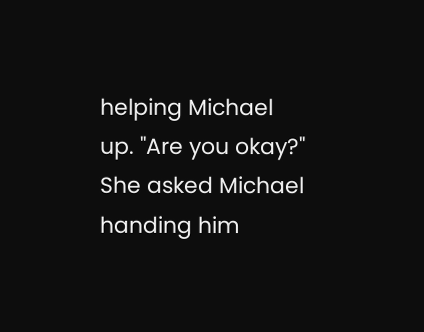helping Michael up. "Are you okay?" She asked Michael handing him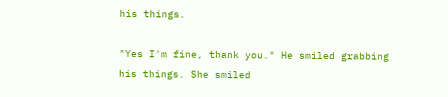his things.

"Yes I'm fine, thank you." He smiled grabbing his things. She smiled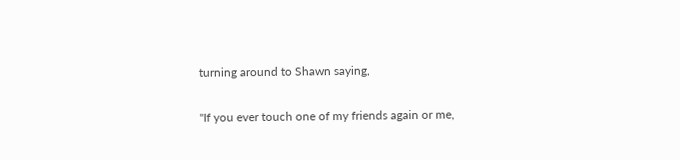turning around to Shawn saying,

"If you ever touch one of my friends again or me,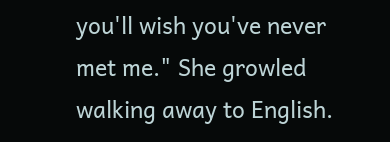you'll wish you've never met me." She growled walking away to English.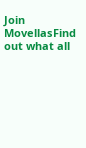Join MovellasFind out what all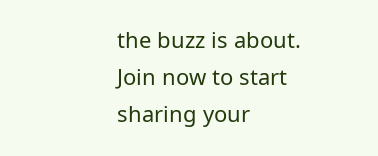the buzz is about. Join now to start sharing your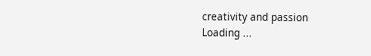creativity and passion
Loading ...